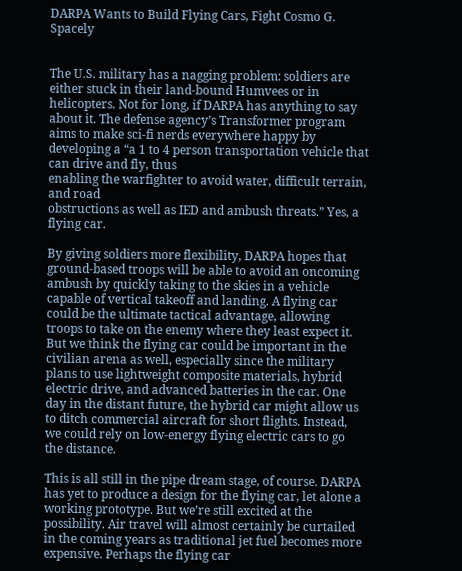DARPA Wants to Build Flying Cars, Fight Cosmo G. Spacely


The U.S. military has a nagging problem: soldiers are either stuck in their land-bound Humvees or in helicopters. Not for long, if DARPA has anything to say about it. The defense agency’s Transformer program aims to make sci-fi nerds everywhere happy by developing a “a 1 to 4 person transportation vehicle that can drive and fly, thus
enabling the warfighter to avoid water, difficult terrain, and road
obstructions as well as IED and ambush threats.” Yes, a flying car.

By giving soldiers more flexibility, DARPA hopes that ground-based troops will be able to avoid an oncoming ambush by quickly taking to the skies in a vehicle capable of vertical takeoff and landing. A flying car could be the ultimate tactical advantage, allowing troops to take on the enemy where they least expect it. But we think the flying car could be important in the civilian arena as well, especially since the military plans to use lightweight composite materials, hybrid electric drive, and advanced batteries in the car. One day in the distant future, the hybrid car might allow us to ditch commercial aircraft for short flights. Instead, we could rely on low-energy flying electric cars to go the distance.

This is all still in the pipe dream stage, of course. DARPA has yet to produce a design for the flying car, let alone a working prototype. But we’re still excited at the possibility. Air travel will almost certainly be curtailed in the coming years as traditional jet fuel becomes more expensive. Perhaps the flying car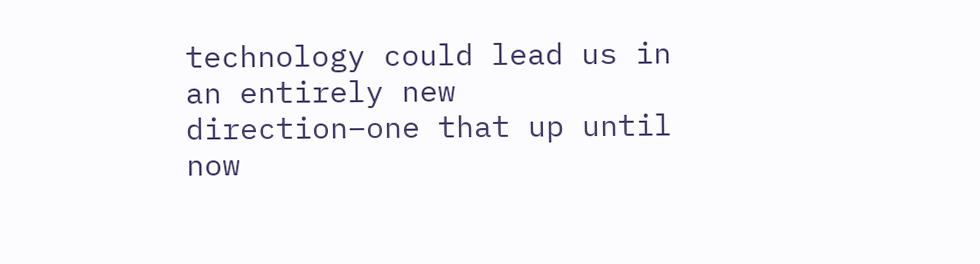technology could lead us in an entirely new direction–one that up until now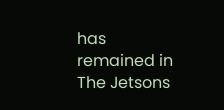has remained in The Jetsons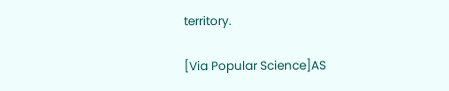territory.

[Via Popular Science]AS